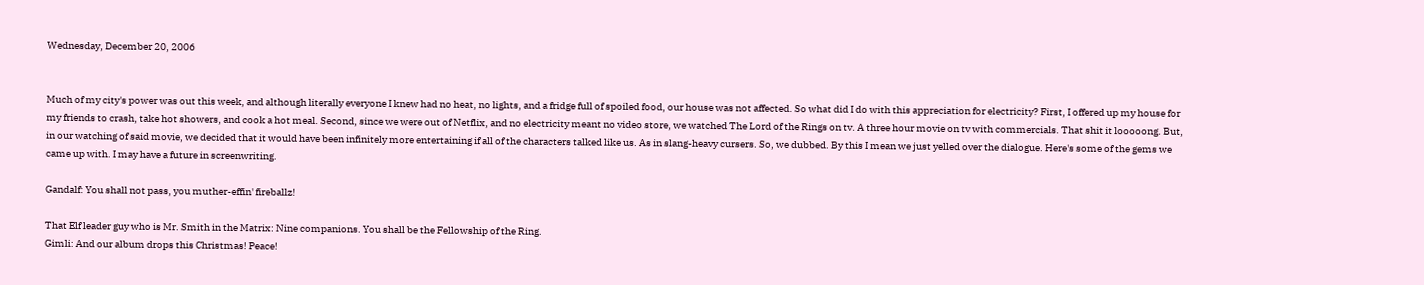Wednesday, December 20, 2006


Much of my city's power was out this week, and although literally everyone I knew had no heat, no lights, and a fridge full of spoiled food, our house was not affected. So what did I do with this appreciation for electricity? First, I offered up my house for my friends to crash, take hot showers, and cook a hot meal. Second, since we were out of Netflix, and no electricity meant no video store, we watched The Lord of the Rings on tv. A three hour movie on tv with commercials. That shit it looooong. But, in our watching of said movie, we decided that it would have been infinitely more entertaining if all of the characters talked like us. As in slang-heavy cursers. So, we dubbed. By this I mean we just yelled over the dialogue. Here's some of the gems we came up with. I may have a future in screenwriting.

Gandalf: You shall not pass, you muther-effin' fireballz!

That Elf leader guy who is Mr. Smith in the Matrix: Nine companions. You shall be the Fellowship of the Ring.
Gimli: And our album drops this Christmas! Peace!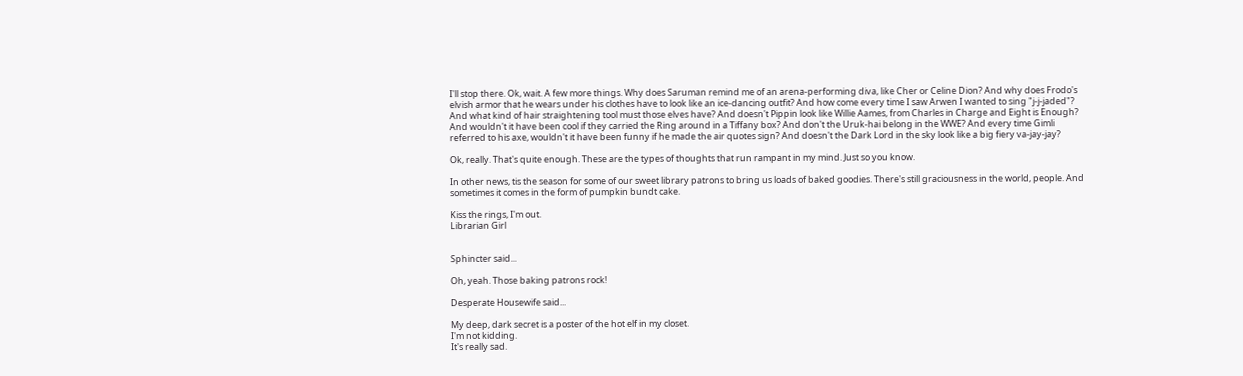I'll stop there. Ok, wait. A few more things. Why does Saruman remind me of an arena-performing diva, like Cher or Celine Dion? And why does Frodo's elvish armor that he wears under his clothes have to look like an ice-dancing outfit? And how come every time I saw Arwen I wanted to sing "j-j-jaded"? And what kind of hair straightening tool must those elves have? And doesn't Pippin look like Willie Aames, from Charles in Charge and Eight is Enough? And wouldn't it have been cool if they carried the Ring around in a Tiffany box? And don't the Uruk-hai belong in the WWE? And every time Gimli referred to his axe, wouldn't it have been funny if he made the air quotes sign? And doesn't the Dark Lord in the sky look like a big fiery va-jay-jay?

Ok, really. That's quite enough. These are the types of thoughts that run rampant in my mind. Just so you know.

In other news, tis the season for some of our sweet library patrons to bring us loads of baked goodies. There's still graciousness in the world, people. And sometimes it comes in the form of pumpkin bundt cake.

Kiss the rings, I'm out.
Librarian Girl


Sphincter said...

Oh, yeah. Those baking patrons rock!

Desperate Housewife said...

My deep, dark secret is a poster of the hot elf in my closet.
I'm not kidding.
It's really sad.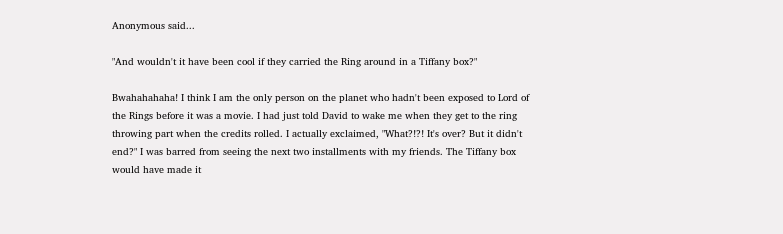Anonymous said...

"And wouldn't it have been cool if they carried the Ring around in a Tiffany box?"

Bwahahahaha! I think I am the only person on the planet who hadn't been exposed to Lord of the Rings before it was a movie. I had just told David to wake me when they get to the ring throwing part when the credits rolled. I actually exclaimed, "What?!?! It's over? But it didn't end?" I was barred from seeing the next two installments with my friends. The Tiffany box would have made it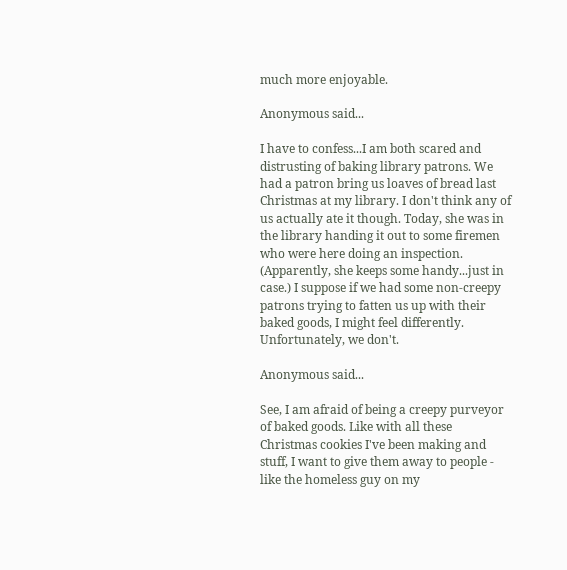much more enjoyable.

Anonymous said...

I have to confess...I am both scared and distrusting of baking library patrons. We had a patron bring us loaves of bread last Christmas at my library. I don't think any of us actually ate it though. Today, she was in the library handing it out to some firemen who were here doing an inspection. (Apparently, she keeps some handy...just in case.) I suppose if we had some non-creepy patrons trying to fatten us up with their baked goods, I might feel differently. Unfortunately, we don't.

Anonymous said...

See, I am afraid of being a creepy purveyor of baked goods. Like with all these Christmas cookies I've been making and stuff, I want to give them away to people - like the homeless guy on my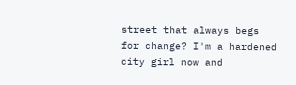street that always begs for change? I'm a hardened city girl now and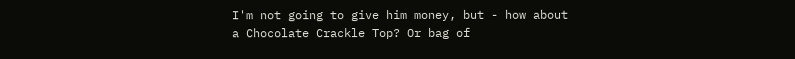I'm not going to give him money, but - how about a Chocolate Crackle Top? Or bag of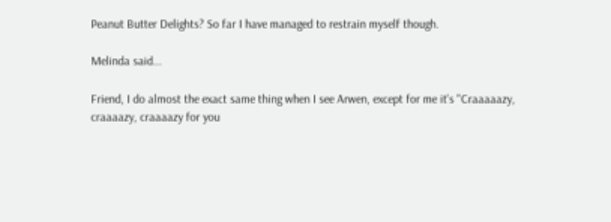Peanut Butter Delights? So far I have managed to restrain myself though.

Melinda said...

Friend, I do almost the exact same thing when I see Arwen, except for me it's "Craaaaazy, craaaazy, craaaazy for you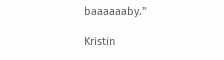baaaaaaby."

Kristin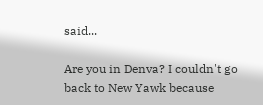said...

Are you in Denva? I couldn't go back to New Yawk because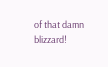of that damn blizzard!